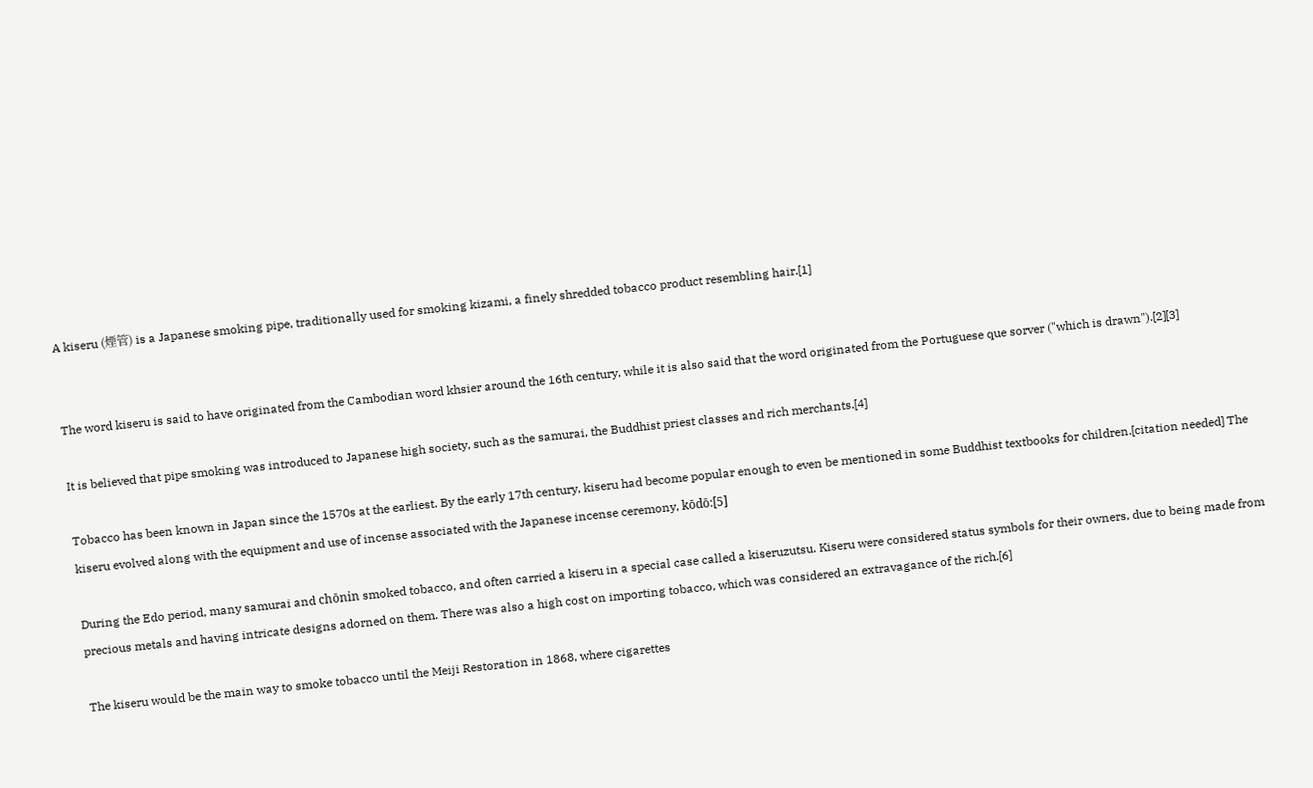A kiseru (煙管) is a Japanese smoking pipe, traditionally used for smoking kizami, a finely shredded tobacco product resembling hair.[1]


The word kiseru is said to have originated from the Cambodian word khsier around the 16th century, while it is also said that the word originated from the Portuguese que sorver ("which is drawn").[2][3]

It is believed that pipe smoking was introduced to Japanese high society, such as the samurai, the Buddhist priest classes and rich merchants.[4]

Tobacco has been known in Japan since the 1570s at the earliest. By the early 17th century, kiseru had become popular enough to even be mentioned in some Buddhist textbooks for children.[citation needed] The kiseru evolved along with the equipment and use of incense associated with the Japanese incense ceremony, kōdō:[5]

During the Edo period, many samurai and chōnin smoked tobacco, and often carried a kiseru in a special case called a kiseruzutsu. Kiseru were considered status symbols for their owners, due to being made from precious metals and having intricate designs adorned on them. There was also a high cost on importing tobacco, which was considered an extravagance of the rich.[6]

The kiseru would be the main way to smoke tobacco until the Meiji Restoration in 1868, where cigarettes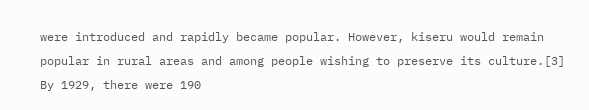were introduced and rapidly became popular. However, kiseru would remain popular in rural areas and among people wishing to preserve its culture.[3] By 1929, there were 190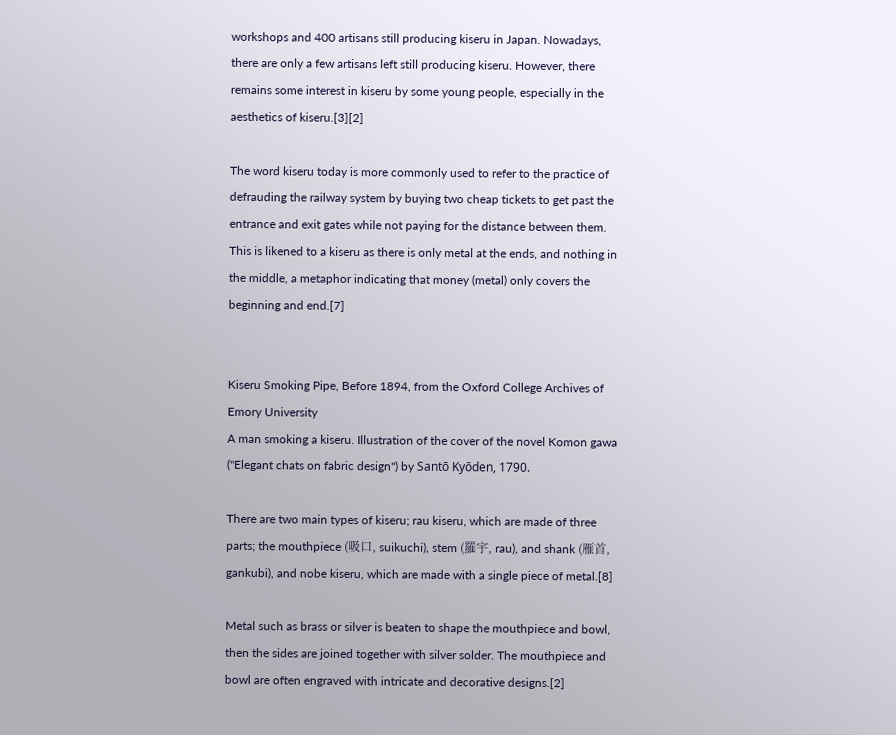workshops and 400 artisans still producing kiseru in Japan. Nowadays, there are only a few artisans left still producing kiseru. However, there remains some interest in kiseru by some young people, especially in the aesthetics of kiseru.[3][2]

The word kiseru today is more commonly used to refer to the practice of defrauding the railway system by buying two cheap tickets to get past the entrance and exit gates while not paying for the distance between them. This is likened to a kiseru as there is only metal at the ends, and nothing in the middle, a metaphor indicating that money (metal) only covers the beginning and end.[7]


Kiseru Smoking Pipe, Before 1894, from the Oxford College Archives of Emory University
A man smoking a kiseru. Illustration of the cover of the novel Komon gawa ("Elegant chats on fabric design") by Santō Kyōden, 1790.

There are two main types of kiseru; rau kiseru, which are made of three parts; the mouthpiece (吸口, suikuchi), stem (羅宇, rau), and shank (雁首, gankubi), and nobe kiseru, which are made with a single piece of metal.[8]

Metal such as brass or silver is beaten to shape the mouthpiece and bowl, then the sides are joined together with silver solder. The mouthpiece and bowl are often engraved with intricate and decorative designs.[2]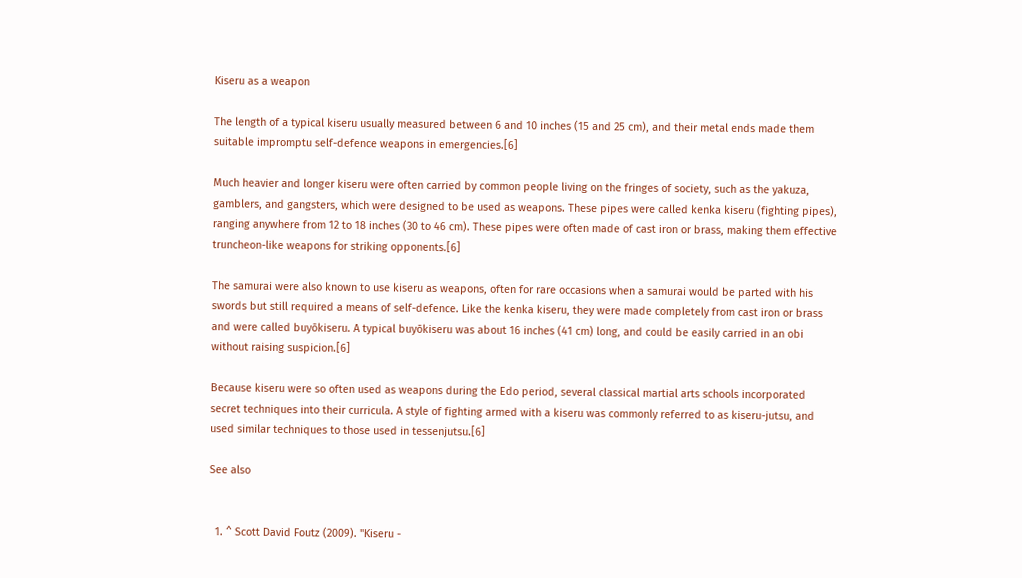Kiseru as a weapon

The length of a typical kiseru usually measured between 6 and 10 inches (15 and 25 cm), and their metal ends made them suitable impromptu self-defence weapons in emergencies.[6]

Much heavier and longer kiseru were often carried by common people living on the fringes of society, such as the yakuza, gamblers, and gangsters, which were designed to be used as weapons. These pipes were called kenka kiseru (fighting pipes), ranging anywhere from 12 to 18 inches (30 to 46 cm). These pipes were often made of cast iron or brass, making them effective truncheon-like weapons for striking opponents.[6]

The samurai were also known to use kiseru as weapons, often for rare occasions when a samurai would be parted with his swords but still required a means of self-defence. Like the kenka kiseru, they were made completely from cast iron or brass and were called buyōkiseru. A typical buyōkiseru was about 16 inches (41 cm) long, and could be easily carried in an obi without raising suspicion.[6]

Because kiseru were so often used as weapons during the Edo period, several classical martial arts schools incorporated secret techniques into their curricula. A style of fighting armed with a kiseru was commonly referred to as kiseru-jutsu, and used similar techniques to those used in tessenjutsu.[6]

See also


  1. ^ Scott David Foutz (2009). "Kiseru -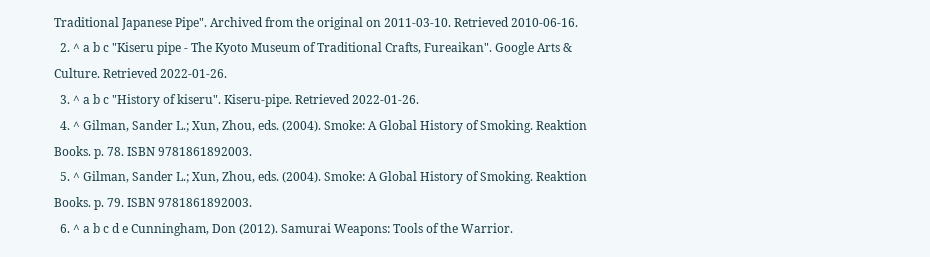Traditional Japanese Pipe". Archived from the original on 2011-03-10. Retrieved 2010-06-16.
  2. ^ a b c "Kiseru pipe - The Kyoto Museum of Traditional Crafts, Fureaikan". Google Arts & Culture. Retrieved 2022-01-26.
  3. ^ a b c "History of kiseru". Kiseru-pipe. Retrieved 2022-01-26.
  4. ^ Gilman, Sander L.; Xun, Zhou, eds. (2004). Smoke: A Global History of Smoking. Reaktion Books. p. 78. ISBN 9781861892003.
  5. ^ Gilman, Sander L.; Xun, Zhou, eds. (2004). Smoke: A Global History of Smoking. Reaktion Books. p. 79. ISBN 9781861892003.
  6. ^ a b c d e Cunningham, Don (2012). Samurai Weapons: Tools of the Warrior.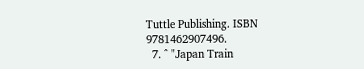Tuttle Publishing. ISBN 9781462907496.
  7. ^ "Japan Train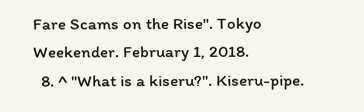Fare Scams on the Rise". Tokyo Weekender. February 1, 2018.
  8. ^ "What is a kiseru?". Kiseru-pipe.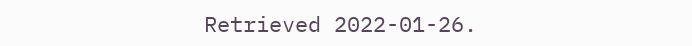Retrieved 2022-01-26.